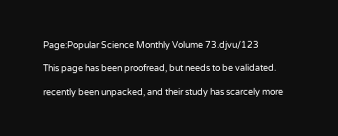Page:Popular Science Monthly Volume 73.djvu/123

This page has been proofread, but needs to be validated.

recently been unpacked, and their study has scarcely more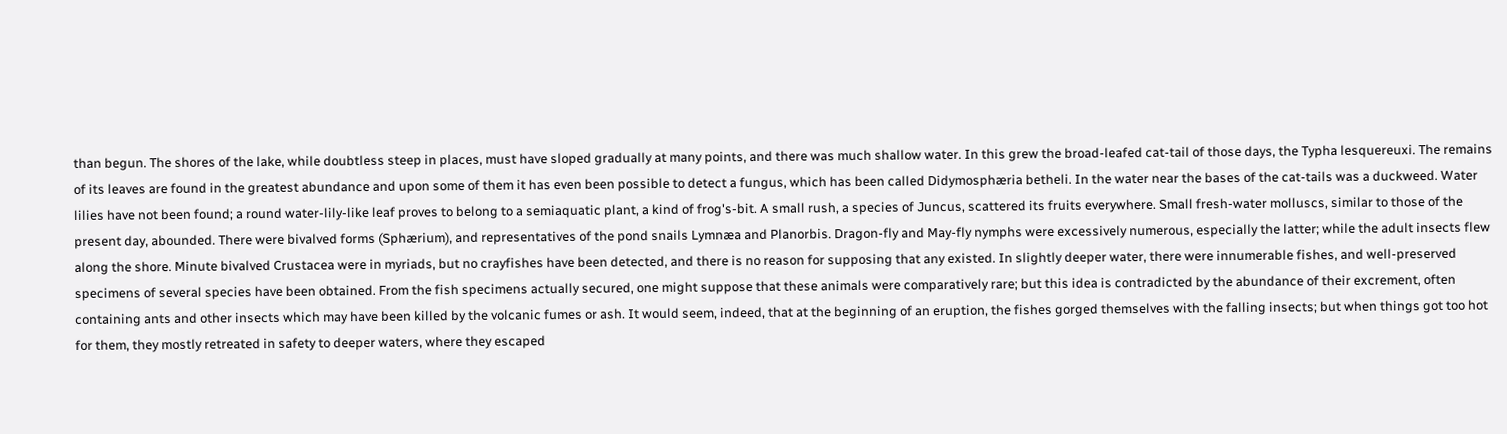than begun. The shores of the lake, while doubtless steep in places, must have sloped gradually at many points, and there was much shallow water. In this grew the broad-leafed cat-tail of those days, the Typha lesquereuxi. The remains of its leaves are found in the greatest abundance and upon some of them it has even been possible to detect a fungus, which has been called Didymosphæria betheli. In the water near the bases of the cat-tails was a duckweed. Water lilies have not been found; a round water-lily-like leaf proves to belong to a semiaquatic plant, a kind of frog's-bit. A small rush, a species of Juncus, scattered its fruits everywhere. Small fresh-water molluscs, similar to those of the present day, abounded. There were bivalved forms (Sphærium), and representatives of the pond snails Lymnæa and Planorbis. Dragon-fly and May-fly nymphs were excessively numerous, especially the latter; while the adult insects flew along the shore. Minute bivalved Crustacea were in myriads, but no crayfishes have been detected, and there is no reason for supposing that any existed. In slightly deeper water, there were innumerable fishes, and well-preserved specimens of several species have been obtained. From the fish specimens actually secured, one might suppose that these animals were comparatively rare; but this idea is contradicted by the abundance of their excrement, often containing ants and other insects which may have been killed by the volcanic fumes or ash. It would seem, indeed, that at the beginning of an eruption, the fishes gorged themselves with the falling insects; but when things got too hot for them, they mostly retreated in safety to deeper waters, where they escaped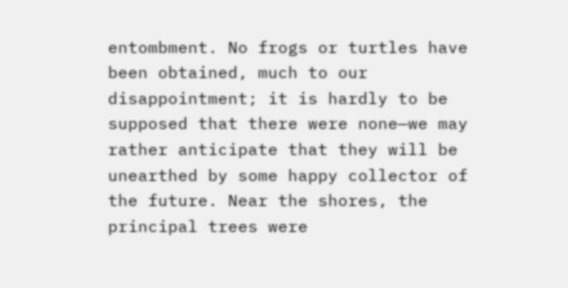entombment. No frogs or turtles have been obtained, much to our disappointment; it is hardly to be supposed that there were none—we may rather anticipate that they will be unearthed by some happy collector of the future. Near the shores, the principal trees were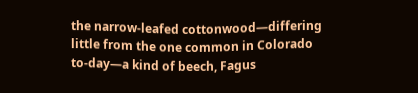the narrow-leafed cottonwood—differing little from the one common in Colorado to-day—a kind of beech, Fagus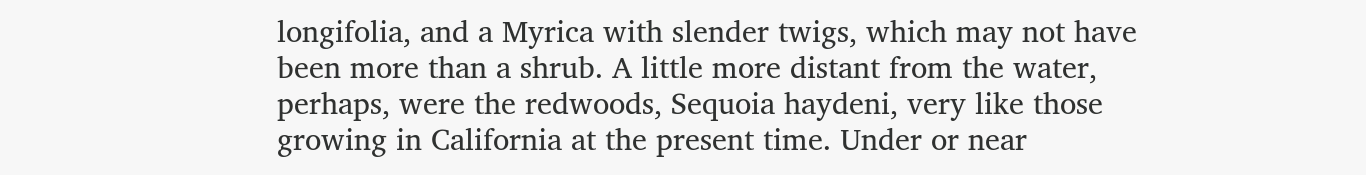longifolia, and a Myrica with slender twigs, which may not have been more than a shrub. A little more distant from the water, perhaps, were the redwoods, Sequoia haydeni, very like those growing in California at the present time. Under or near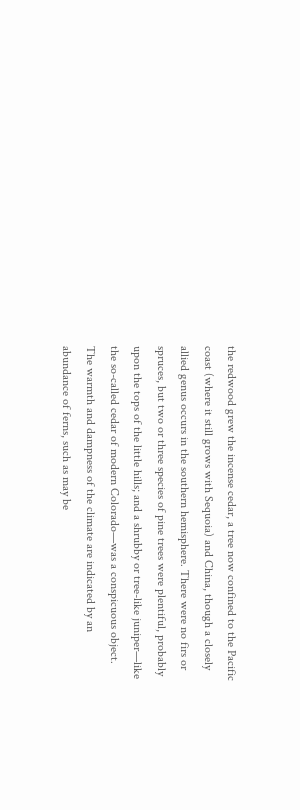the redwood grew the incense cedar, a tree now confined to the Pacific coast (where it still grows with Sequoia) and China, though a closely allied genus occurs in the southern hemisphere. There were no firs or spruces, but two or three species of pine trees were plentiful, probably upon the tops of the little hills; and a shrubby or tree-like juniper—like the so-called cedar of modern Colorado—was a conspicuous object. The warmth and dampness of the climate are indicated by an abundance of ferns, such as may be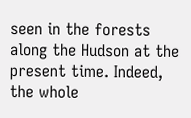seen in the forests along the Hudson at the present time. Indeed, the whole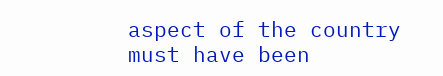aspect of the country must have been